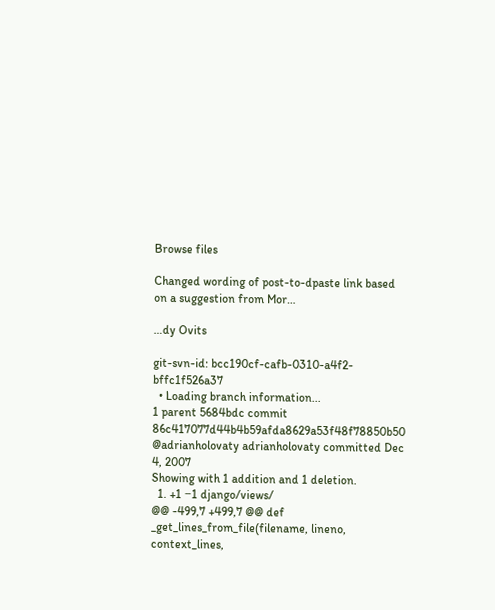Browse files

Changed wording of post-to-dpaste link based on a suggestion from Mor…

…dy Ovits

git-svn-id: bcc190cf-cafb-0310-a4f2-bffc1f526a37
  • Loading branch information...
1 parent 5684bdc commit 86c417077d44b4b59afda8629a53f48f78850b50 @adrianholovaty adrianholovaty committed Dec 4, 2007
Showing with 1 addition and 1 deletion.
  1. +1 −1 django/views/
@@ -499,7 +499,7 @@ def _get_lines_from_file(filename, lineno, context_lines,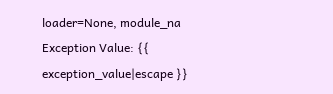loader=None, module_na
Exception Value: {{ exception_value|escape }}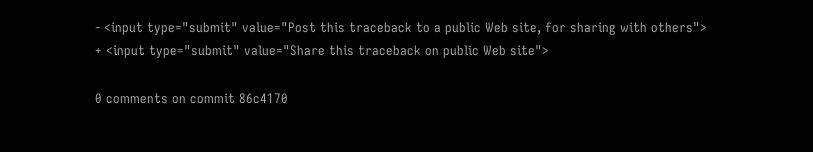- <input type="submit" value="Post this traceback to a public Web site, for sharing with others">
+ <input type="submit" value="Share this traceback on public Web site">

0 comments on commit 86c4170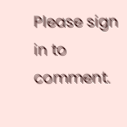Please sign in to comment.